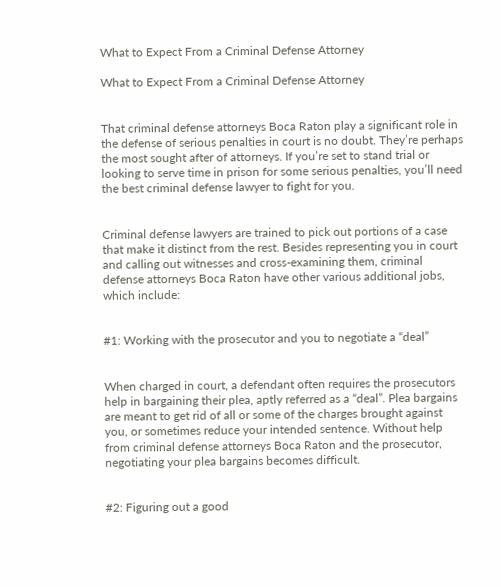What to Expect From a Criminal Defense Attorney

What to Expect From a Criminal Defense Attorney


That criminal defense attorneys Boca Raton play a significant role in the defense of serious penalties in court is no doubt. They’re perhaps the most sought after of attorneys. If you’re set to stand trial or looking to serve time in prison for some serious penalties, you’ll need the best criminal defense lawyer to fight for you.


Criminal defense lawyers are trained to pick out portions of a case that make it distinct from the rest. Besides representing you in court and calling out witnesses and cross-examining them, criminal defense attorneys Boca Raton have other various additional jobs, which include:


#1: Working with the prosecutor and you to negotiate a “deal”


When charged in court, a defendant often requires the prosecutors help in bargaining their plea, aptly referred as a “deal”. Plea bargains are meant to get rid of all or some of the charges brought against you, or sometimes reduce your intended sentence. Without help from criminal defense attorneys Boca Raton and the prosecutor, negotiating your plea bargains becomes difficult.


#2: Figuring out a good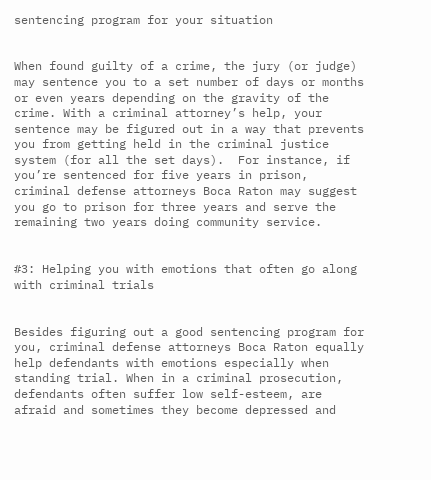sentencing program for your situation


When found guilty of a crime, the jury (or judge) may sentence you to a set number of days or months or even years depending on the gravity of the crime. With a criminal attorney’s help, your sentence may be figured out in a way that prevents you from getting held in the criminal justice system (for all the set days).  For instance, if you’re sentenced for five years in prison, criminal defense attorneys Boca Raton may suggest you go to prison for three years and serve the remaining two years doing community service.


#3: Helping you with emotions that often go along with criminal trials


Besides figuring out a good sentencing program for you, criminal defense attorneys Boca Raton equally help defendants with emotions especially when standing trial. When in a criminal prosecution, defendants often suffer low self-esteem, are afraid and sometimes they become depressed and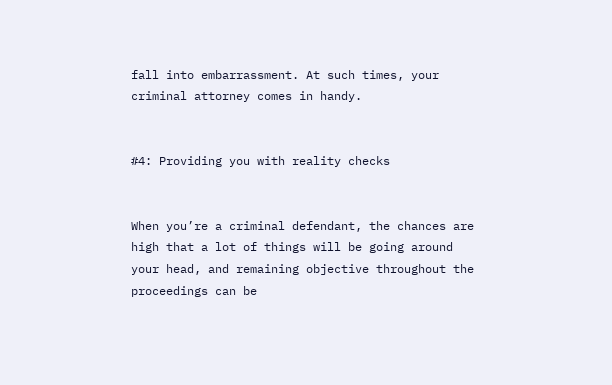fall into embarrassment. At such times, your criminal attorney comes in handy.


#4: Providing you with reality checks


When you’re a criminal defendant, the chances are high that a lot of things will be going around your head, and remaining objective throughout the proceedings can be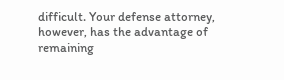difficult. Your defense attorney, however, has the advantage of remaining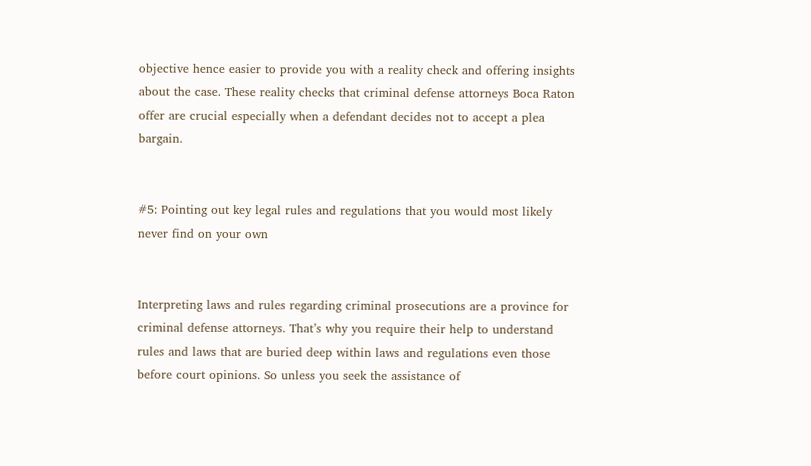objective hence easier to provide you with a reality check and offering insights about the case. These reality checks that criminal defense attorneys Boca Raton offer are crucial especially when a defendant decides not to accept a plea bargain.


#5: Pointing out key legal rules and regulations that you would most likely never find on your own


Interpreting laws and rules regarding criminal prosecutions are a province for criminal defense attorneys. That’s why you require their help to understand rules and laws that are buried deep within laws and regulations even those before court opinions. So unless you seek the assistance of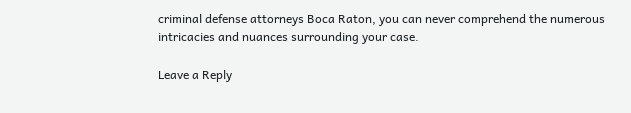criminal defense attorneys Boca Raton, you can never comprehend the numerous intricacies and nuances surrounding your case.

Leave a Reply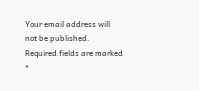Your email address will not be published. Required fields are marked *